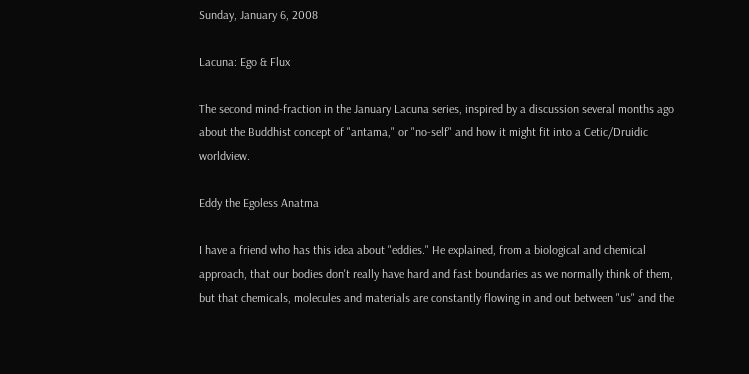Sunday, January 6, 2008

Lacuna: Ego & Flux

The second mind-fraction in the January Lacuna series, inspired by a discussion several months ago about the Buddhist concept of "antama," or "no-self" and how it might fit into a Cetic/Druidic worldview.

Eddy the Egoless Anatma

I have a friend who has this idea about "eddies." He explained, from a biological and chemical approach, that our bodies don't really have hard and fast boundaries as we normally think of them, but that chemicals, molecules and materials are constantly flowing in and out between "us" and the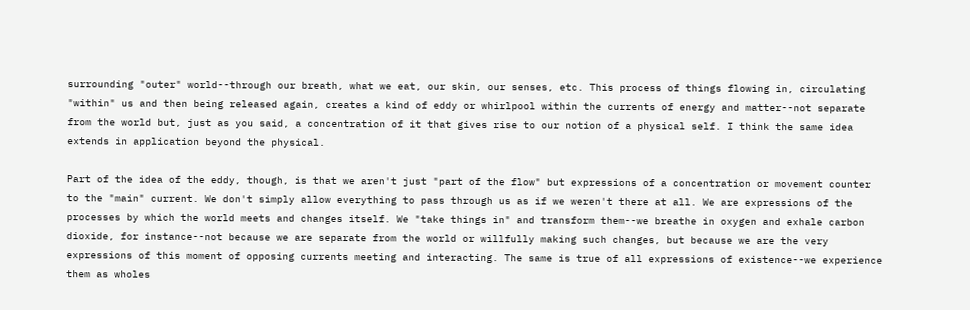surrounding "outer" world--through our breath, what we eat, our skin, our senses, etc. This process of things flowing in, circulating "within" us and then being released again, creates a kind of eddy or whirlpool within the currents of energy and matter--not separate from the world but, just as you said, a concentration of it that gives rise to our notion of a physical self. I think the same idea extends in application beyond the physical.

Part of the idea of the eddy, though, is that we aren't just "part of the flow" but expressions of a concentration or movement counter to the "main" current. We don't simply allow everything to pass through us as if we weren't there at all. We are expressions of the processes by which the world meets and changes itself. We "take things in" and transform them--we breathe in oxygen and exhale carbon dioxide, for instance--not because we are separate from the world or willfully making such changes, but because we are the very expressions of this moment of opposing currents meeting and interacting. The same is true of all expressions of existence--we experience them as wholes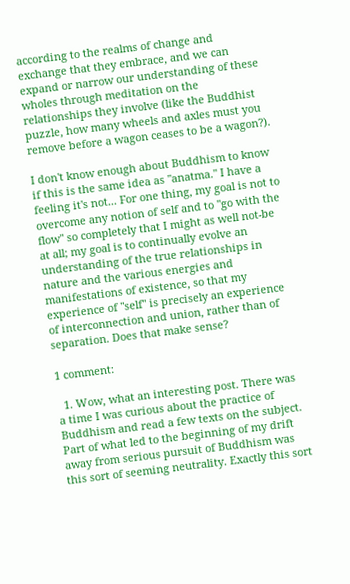according to the realms of change and exchange that they embrace, and we can expand or narrow our understanding of these wholes through meditation on the relationships they involve (like the Buddhist puzzle, how many wheels and axles must you remove before a wagon ceases to be a wagon?).

I don't know enough about Buddhism to know if this is the same idea as "anatma." I have a feeling it's not... For one thing, my goal is not to overcome any notion of self and to "go with the flow" so completely that I might as well not-be at all; my goal is to continually evolve an understanding of the true relationships in nature and the various energies and manifestations of existence, so that my experience of "self" is precisely an experience of interconnection and union, rather than of separation. Does that make sense?

1 comment:

  1. Wow, what an interesting post. There was a time I was curious about the practice of Buddhism and read a few texts on the subject. Part of what led to the beginning of my drift away from serious pursuit of Buddhism was this sort of seeming neutrality. Exactly this sort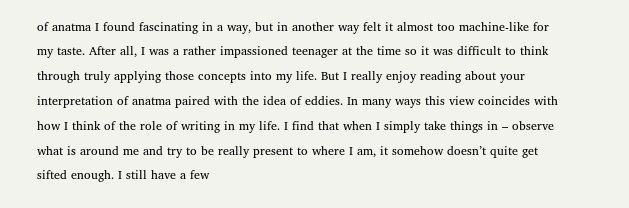of anatma I found fascinating in a way, but in another way felt it almost too machine-like for my taste. After all, I was a rather impassioned teenager at the time so it was difficult to think through truly applying those concepts into my life. But I really enjoy reading about your interpretation of anatma paired with the idea of eddies. In many ways this view coincides with how I think of the role of writing in my life. I find that when I simply take things in – observe what is around me and try to be really present to where I am, it somehow doesn’t quite get sifted enough. I still have a few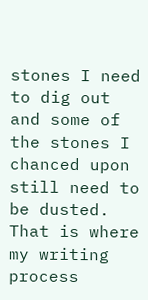stones I need to dig out and some of the stones I chanced upon still need to be dusted. That is where my writing process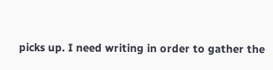picks up. I need writing in order to gather the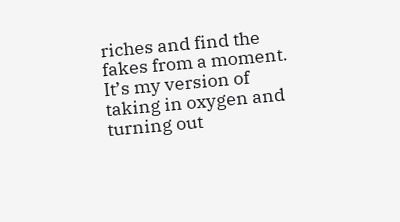riches and find the fakes from a moment. It’s my version of taking in oxygen and turning out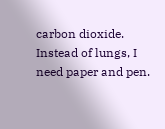carbon dioxide. Instead of lungs, I need paper and pen.